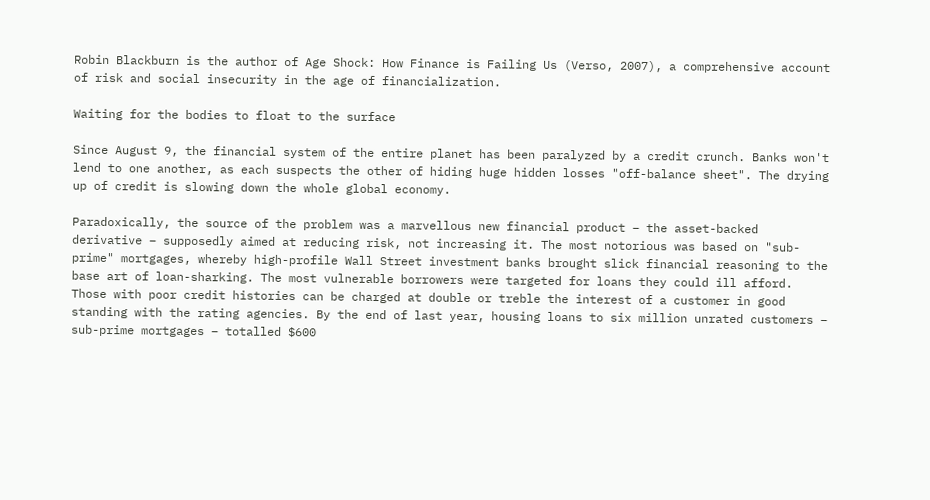Robin Blackburn is the author of Age Shock: How Finance is Failing Us (Verso, 2007), a comprehensive account of risk and social insecurity in the age of financialization.

Waiting for the bodies to float to the surface

Since August 9, the financial system of the entire planet has been paralyzed by a credit crunch. Banks won't lend to one another, as each suspects the other of hiding huge hidden losses "off-balance sheet". The drying up of credit is slowing down the whole global economy.

Paradoxically, the source of the problem was a marvellous new financial product – the asset-backed derivative – supposedly aimed at reducing risk, not increasing it. The most notorious was based on "sub-prime" mortgages, whereby high-profile Wall Street investment banks brought slick financial reasoning to the base art of loan-sharking. The most vulnerable borrowers were targeted for loans they could ill afford. Those with poor credit histories can be charged at double or treble the interest of a customer in good standing with the rating agencies. By the end of last year, housing loans to six million unrated customers – sub-prime mortgages – totalled $600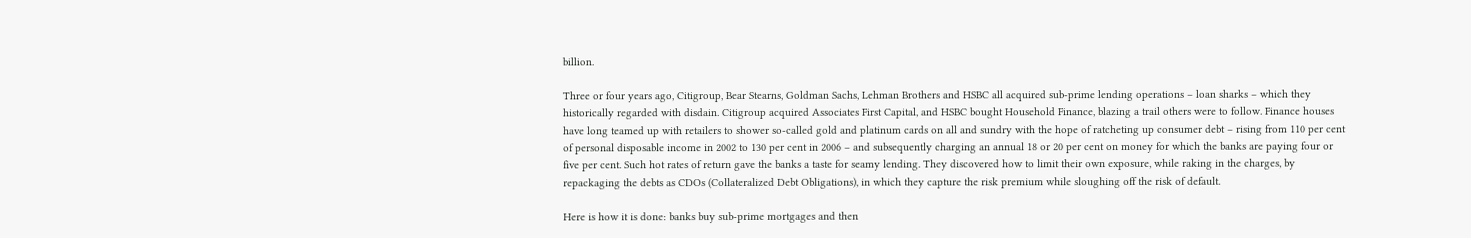billion.

Three or four years ago, Citigroup, Bear Stearns, Goldman Sachs, Lehman Brothers and HSBC all acquired sub-prime lending operations – loan sharks – which they historically regarded with disdain. Citigroup acquired Associates First Capital, and HSBC bought Household Finance, blazing a trail others were to follow. Finance houses have long teamed up with retailers to shower so-called gold and platinum cards on all and sundry with the hope of ratcheting up consumer debt – rising from 110 per cent of personal disposable income in 2002 to 130 per cent in 2006 – and subsequently charging an annual 18 or 20 per cent on money for which the banks are paying four or five per cent. Such hot rates of return gave the banks a taste for seamy lending. They discovered how to limit their own exposure, while raking in the charges, by repackaging the debts as CDOs (Collateralized Debt Obligations), in which they capture the risk premium while sloughing off the risk of default.

Here is how it is done: banks buy sub-prime mortgages and then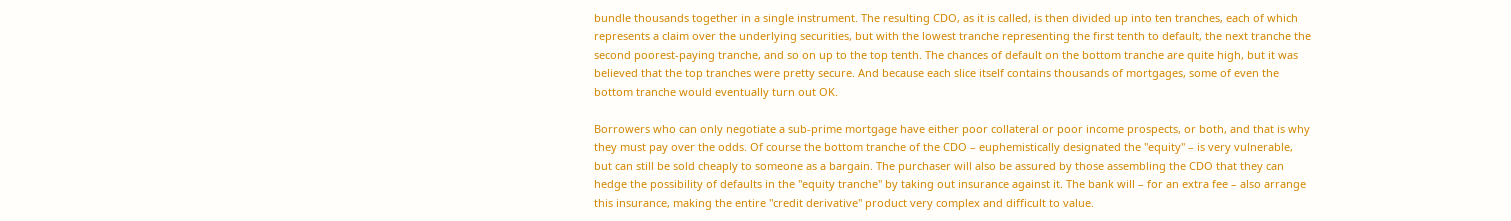bundle thousands together in a single instrument. The resulting CDO, as it is called, is then divided up into ten tranches, each of which represents a claim over the underlying securities, but with the lowest tranche representing the first tenth to default, the next tranche the second poorest-paying tranche, and so on up to the top tenth. The chances of default on the bottom tranche are quite high, but it was believed that the top tranches were pretty secure. And because each slice itself contains thousands of mortgages, some of even the bottom tranche would eventually turn out OK.

Borrowers who can only negotiate a sub-prime mortgage have either poor collateral or poor income prospects, or both, and that is why they must pay over the odds. Of course the bottom tranche of the CDO – euphemistically designated the "equity" – is very vulnerable, but can still be sold cheaply to someone as a bargain. The purchaser will also be assured by those assembling the CDO that they can hedge the possibility of defaults in the "equity tranche" by taking out insurance against it. The bank will – for an extra fee – also arrange this insurance, making the entire "credit derivative" product very complex and difficult to value.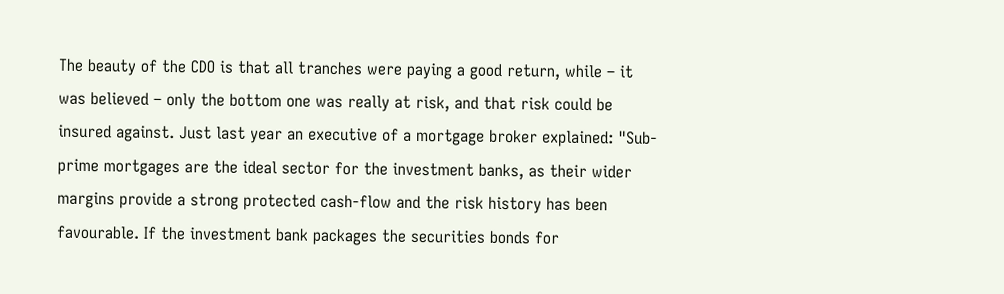The beauty of the CDO is that all tranches were paying a good return, while – it was believed – only the bottom one was really at risk, and that risk could be insured against. Just last year an executive of a mortgage broker explained: "Sub-prime mortgages are the ideal sector for the investment banks, as their wider margins provide a strong protected cash-flow and the risk history has been favourable. If the investment bank packages the securities bonds for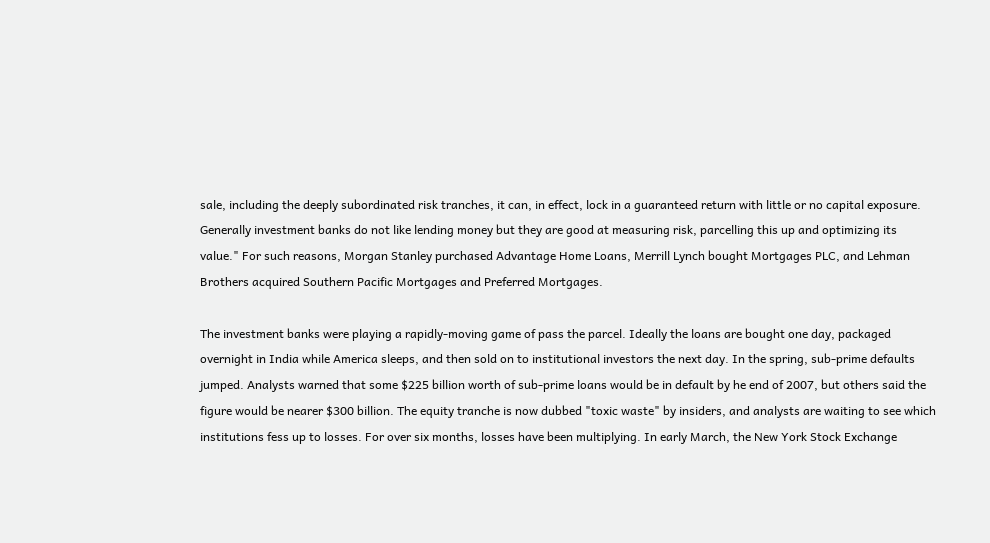sale, including the deeply subordinated risk tranches, it can, in effect, lock in a guaranteed return with little or no capital exposure. Generally investment banks do not like lending money but they are good at measuring risk, parcelling this up and optimizing its value." For such reasons, Morgan Stanley purchased Advantage Home Loans, Merrill Lynch bought Mortgages PLC, and Lehman Brothers acquired Southern Pacific Mortgages and Preferred Mortgages.

The investment banks were playing a rapidly-moving game of pass the parcel. Ideally the loans are bought one day, packaged overnight in India while America sleeps, and then sold on to institutional investors the next day. In the spring, sub-prime defaults jumped. Analysts warned that some $225 billion worth of sub-prime loans would be in default by he end of 2007, but others said the figure would be nearer $300 billion. The equity tranche is now dubbed "toxic waste" by insiders, and analysts are waiting to see which institutions fess up to losses. For over six months, losses have been multiplying. In early March, the New York Stock Exchange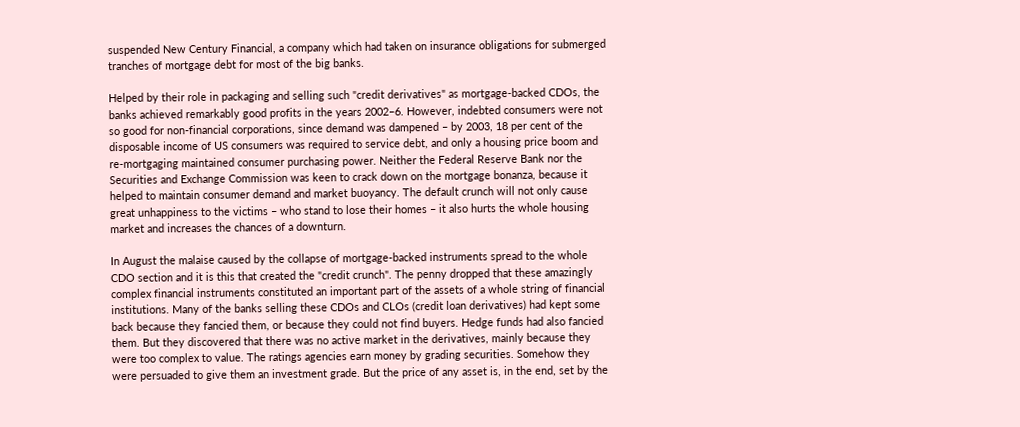suspended New Century Financial, a company which had taken on insurance obligations for submerged tranches of mortgage debt for most of the big banks.

Helped by their role in packaging and selling such "credit derivatives" as mortgage-backed CDOs, the banks achieved remarkably good profits in the years 2002–6. However, indebted consumers were not so good for non-financial corporations, since demand was dampened – by 2003, 18 per cent of the disposable income of US consumers was required to service debt, and only a housing price boom and re-mortgaging maintained consumer purchasing power. Neither the Federal Reserve Bank nor the Securities and Exchange Commission was keen to crack down on the mortgage bonanza, because it helped to maintain consumer demand and market buoyancy. The default crunch will not only cause great unhappiness to the victims – who stand to lose their homes – it also hurts the whole housing market and increases the chances of a downturn.

In August the malaise caused by the collapse of mortgage-backed instruments spread to the whole CDO section and it is this that created the "credit crunch". The penny dropped that these amazingly complex financial instruments constituted an important part of the assets of a whole string of financial institutions. Many of the banks selling these CDOs and CLOs (credit loan derivatives) had kept some back because they fancied them, or because they could not find buyers. Hedge funds had also fancied them. But they discovered that there was no active market in the derivatives, mainly because they were too complex to value. The ratings agencies earn money by grading securities. Somehow they were persuaded to give them an investment grade. But the price of any asset is, in the end, set by the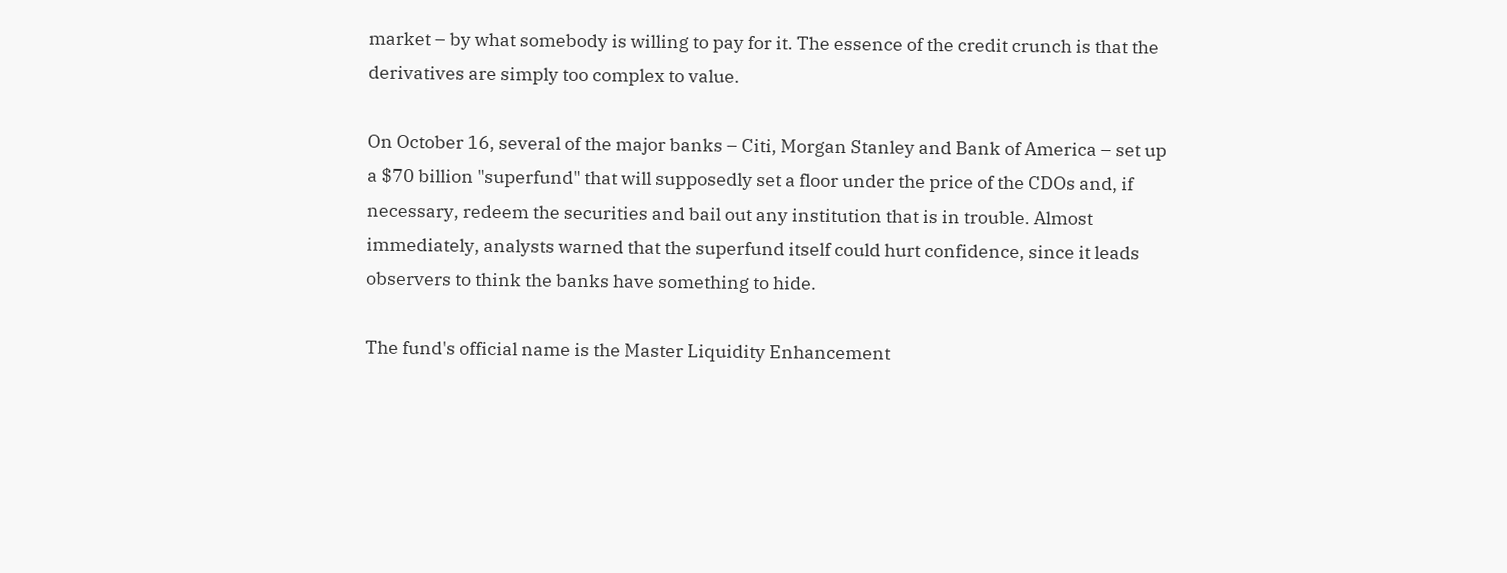market – by what somebody is willing to pay for it. The essence of the credit crunch is that the derivatives are simply too complex to value.

On October 16, several of the major banks – Citi, Morgan Stanley and Bank of America – set up a $70 billion "superfund" that will supposedly set a floor under the price of the CDOs and, if necessary, redeem the securities and bail out any institution that is in trouble. Almost immediately, analysts warned that the superfund itself could hurt confidence, since it leads observers to think the banks have something to hide.

The fund's official name is the Master Liquidity Enhancement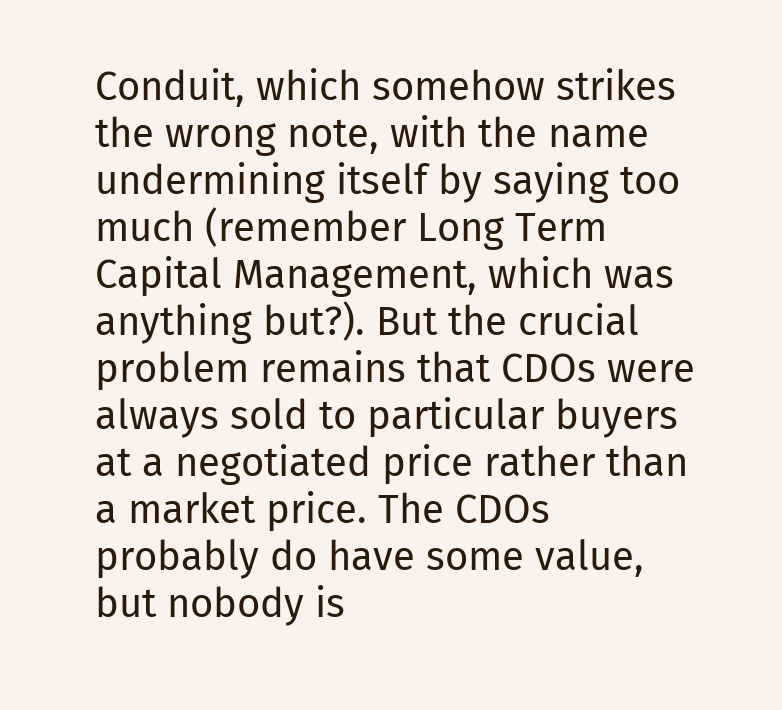Conduit, which somehow strikes the wrong note, with the name undermining itself by saying too much (remember Long Term Capital Management, which was anything but?). But the crucial problem remains that CDOs were always sold to particular buyers at a negotiated price rather than a market price. The CDOs probably do have some value, but nobody is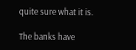quite sure what it is.

The banks have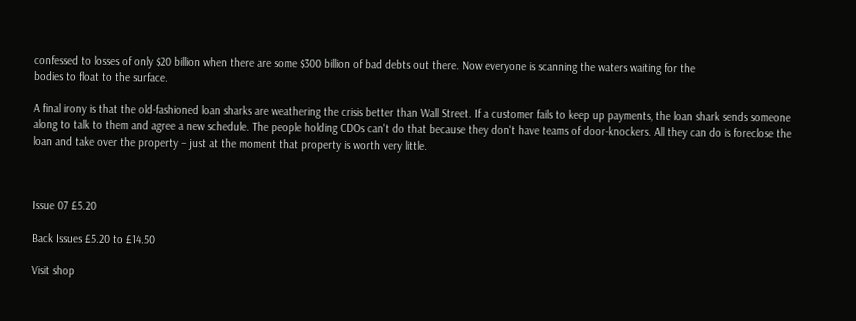confessed to losses of only $20 billion when there are some $300 billion of bad debts out there. Now everyone is scanning the waters waiting for the
bodies to float to the surface.

A final irony is that the old-fashioned loan sharks are weathering the crisis better than Wall Street. If a customer fails to keep up payments, the loan shark sends someone along to talk to them and agree a new schedule. The people holding CDOs can't do that because they don't have teams of door-knockers. All they can do is foreclose the loan and take over the property – just at the moment that property is worth very little.



Issue 07 £5.20

Back Issues £5.20 to £14.50

Visit shop